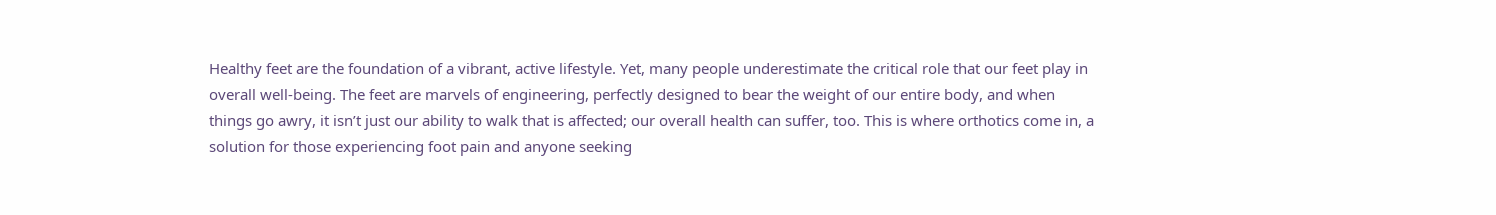Healthy feet are the foundation of a vibrant, active lifestyle. Yet, many people underestimate the critical role that our feet play in overall well-being. The feet are marvels of engineering, perfectly designed to bear the weight of our entire body, and when things go awry, it isn’t just our ability to walk that is affected; our overall health can suffer, too. This is where orthotics come in, a solution for those experiencing foot pain and anyone seeking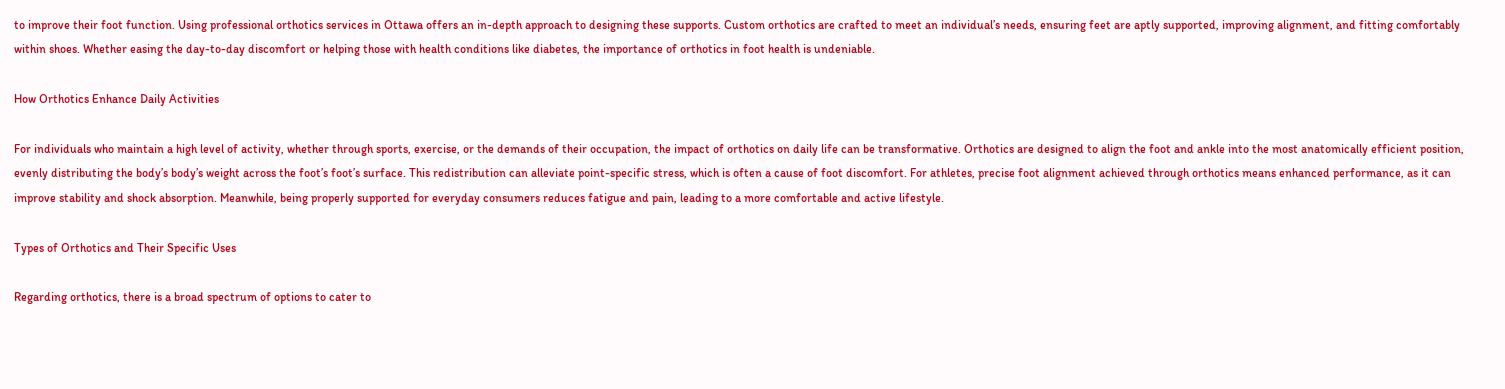to improve their foot function. Using professional orthotics services in Ottawa offers an in-depth approach to designing these supports. Custom orthotics are crafted to meet an individual’s needs, ensuring feet are aptly supported, improving alignment, and fitting comfortably within shoes. Whether easing the day-to-day discomfort or helping those with health conditions like diabetes, the importance of orthotics in foot health is undeniable.

How Orthotics Enhance Daily Activities

For individuals who maintain a high level of activity, whether through sports, exercise, or the demands of their occupation, the impact of orthotics on daily life can be transformative. Orthotics are designed to align the foot and ankle into the most anatomically efficient position, evenly distributing the body’s body’s weight across the foot’s foot’s surface. This redistribution can alleviate point-specific stress, which is often a cause of foot discomfort. For athletes, precise foot alignment achieved through orthotics means enhanced performance, as it can improve stability and shock absorption. Meanwhile, being properly supported for everyday consumers reduces fatigue and pain, leading to a more comfortable and active lifestyle.

Types of Orthotics and Their Specific Uses

Regarding orthotics, there is a broad spectrum of options to cater to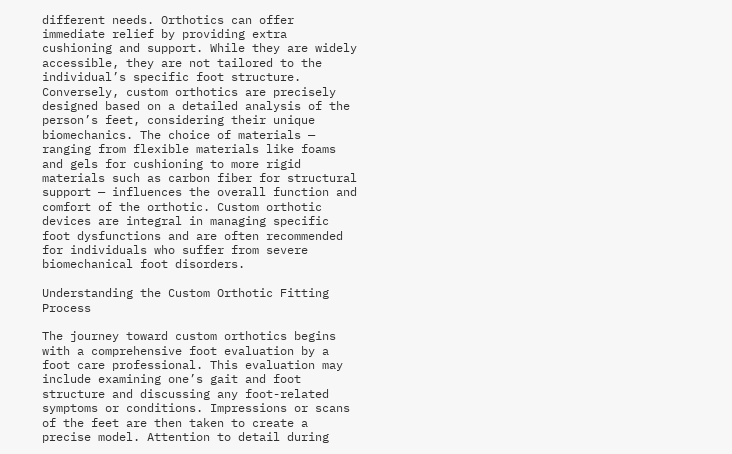different needs. Orthotics can offer immediate relief by providing extra cushioning and support. While they are widely accessible, they are not tailored to the individual’s specific foot structure. Conversely, custom orthotics are precisely designed based on a detailed analysis of the person’s feet, considering their unique biomechanics. The choice of materials — ranging from flexible materials like foams and gels for cushioning to more rigid materials such as carbon fiber for structural support — influences the overall function and comfort of the orthotic. Custom orthotic devices are integral in managing specific foot dysfunctions and are often recommended for individuals who suffer from severe biomechanical foot disorders.

Understanding the Custom Orthotic Fitting Process

The journey toward custom orthotics begins with a comprehensive foot evaluation by a foot care professional. This evaluation may include examining one’s gait and foot structure and discussing any foot-related symptoms or conditions. Impressions or scans of the feet are then taken to create a precise model. Attention to detail during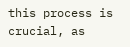this process is crucial, as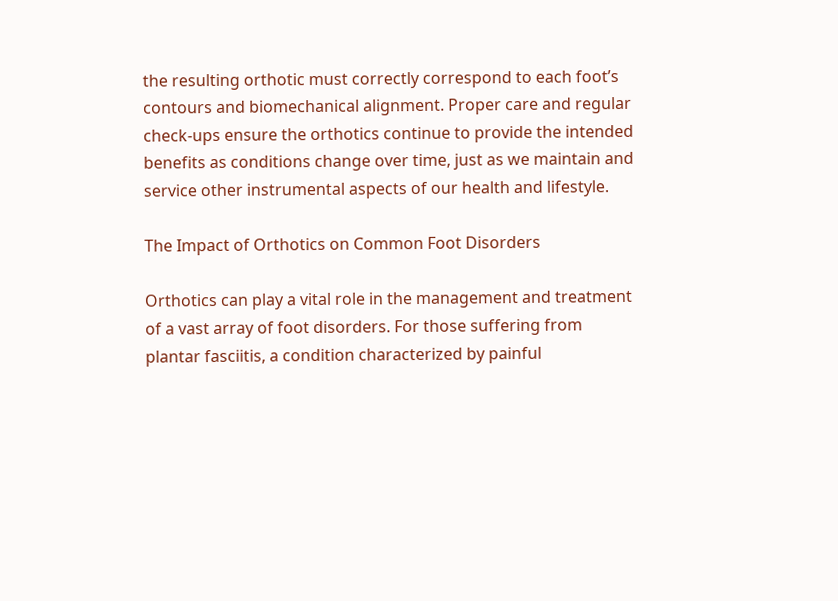the resulting orthotic must correctly correspond to each foot’s contours and biomechanical alignment. Proper care and regular check-ups ensure the orthotics continue to provide the intended benefits as conditions change over time, just as we maintain and service other instrumental aspects of our health and lifestyle.

The Impact of Orthotics on Common Foot Disorders

Orthotics can play a vital role in the management and treatment of a vast array of foot disorders. For those suffering from plantar fasciitis, a condition characterized by painful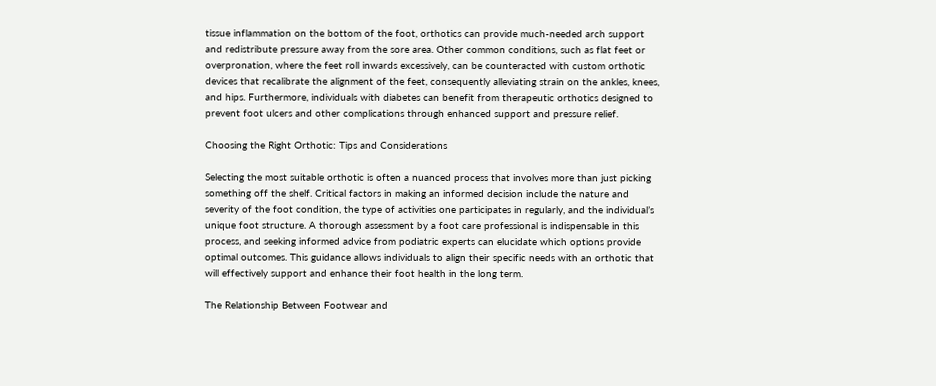tissue inflammation on the bottom of the foot, orthotics can provide much-needed arch support and redistribute pressure away from the sore area. Other common conditions, such as flat feet or overpronation, where the feet roll inwards excessively, can be counteracted with custom orthotic devices that recalibrate the alignment of the feet, consequently alleviating strain on the ankles, knees, and hips. Furthermore, individuals with diabetes can benefit from therapeutic orthotics designed to prevent foot ulcers and other complications through enhanced support and pressure relief.

Choosing the Right Orthotic: Tips and Considerations

Selecting the most suitable orthotic is often a nuanced process that involves more than just picking something off the shelf. Critical factors in making an informed decision include the nature and severity of the foot condition, the type of activities one participates in regularly, and the individual’s unique foot structure. A thorough assessment by a foot care professional is indispensable in this process, and seeking informed advice from podiatric experts can elucidate which options provide optimal outcomes. This guidance allows individuals to align their specific needs with an orthotic that will effectively support and enhance their foot health in the long term.

The Relationship Between Footwear and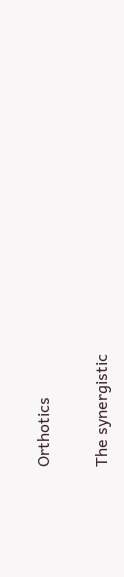Orthotics

The synergistic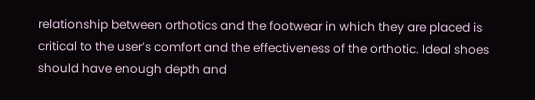relationship between orthotics and the footwear in which they are placed is critical to the user’s comfort and the effectiveness of the orthotic. Ideal shoes should have enough depth and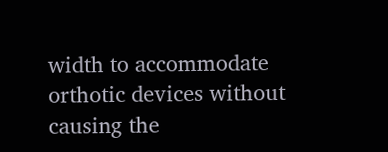width to accommodate orthotic devices without causing the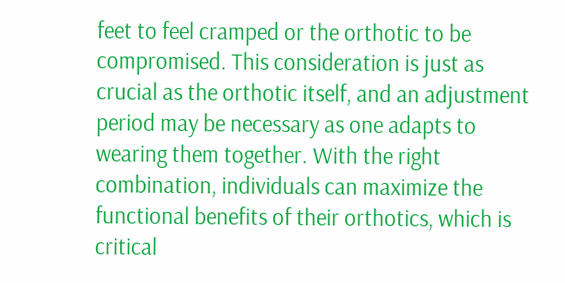feet to feel cramped or the orthotic to be compromised. This consideration is just as crucial as the orthotic itself, and an adjustment period may be necessary as one adapts to wearing them together. With the right combination, individuals can maximize the functional benefits of their orthotics, which is critical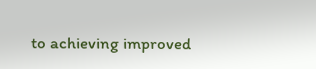to achieving improved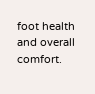foot health and overall comfort.